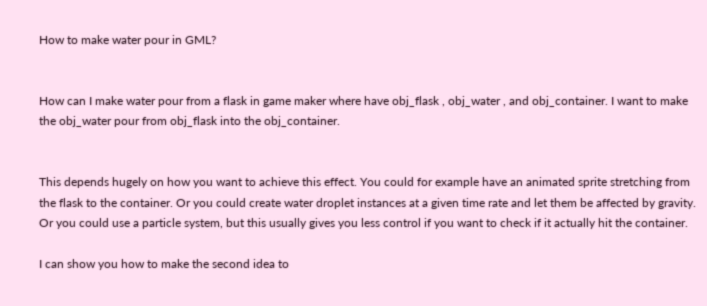How to make water pour in GML?


How can I make water pour from a flask in game maker where have obj_flask , obj_water , and obj_container. I want to make the obj_water pour from obj_flask into the obj_container.


This depends hugely on how you want to achieve this effect. You could for example have an animated sprite stretching from the flask to the container. Or you could create water droplet instances at a given time rate and let them be affected by gravity. Or you could use a particle system, but this usually gives you less control if you want to check if it actually hit the container.

I can show you how to make the second idea to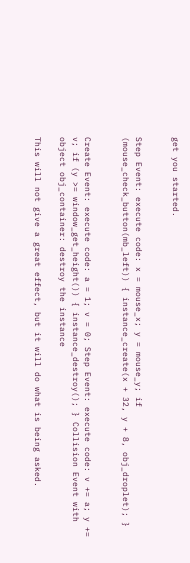get you started.


Step Event: execute code: x = mouse_x; y = mouse_y; if (mouse_check_button(mb_left)) { instance_create(x + 32, y + 8, obj_droplet); }


Create Event: execute code: a = 1; v = 0; Step Event: execute code: v += a; y += v; if (y >= window_get_height()) { instance_destroy(); } Collision Event with object obj_container: destroy the instance

This will not give a great effect, but it will do what is being asked.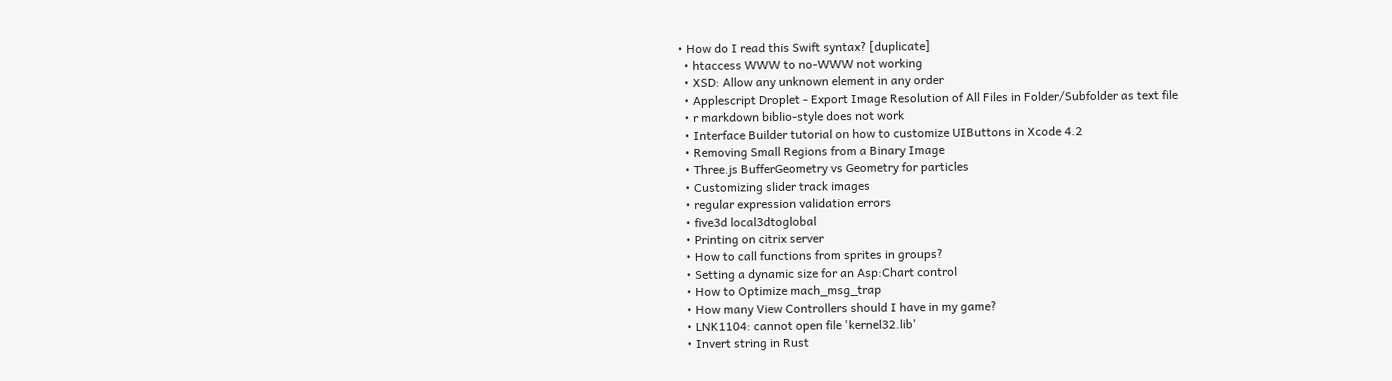• How do I read this Swift syntax? [duplicate]
  • htaccess WWW to no-WWW not working
  • XSD: Allow any unknown element in any order
  • Applescript Droplet - Export Image Resolution of All Files in Folder/Subfolder as text file
  • r markdown biblio-style does not work
  • Interface Builder tutorial on how to customize UIButtons in Xcode 4.2
  • Removing Small Regions from a Binary Image
  • Three.js BufferGeometry vs Geometry for particles
  • Customizing slider track images
  • regular expression validation errors
  • five3d local3dtoglobal
  • Printing on citrix server
  • How to call functions from sprites in groups?
  • Setting a dynamic size for an Asp:Chart control
  • How to Optimize mach_msg_trap
  • How many View Controllers should I have in my game?
  • LNK1104: cannot open file 'kernel32.lib'
  • Invert string in Rust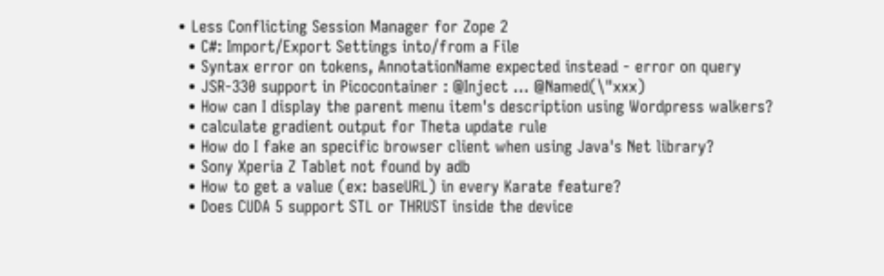• Less Conflicting Session Manager for Zope 2
  • C#: Import/Export Settings into/from a File
  • Syntax error on tokens, AnnotationName expected instead - error on query
  • JSR-330 support in Picocontainer : @Inject … @Named(\"xxx)
  • How can I display the parent menu item's description using Wordpress walkers?
  • calculate gradient output for Theta update rule
  • How do I fake an specific browser client when using Java's Net library?
  • Sony Xperia Z Tablet not found by adb
  • How to get a value (ex: baseURL) in every Karate feature?
  • Does CUDA 5 support STL or THRUST inside the device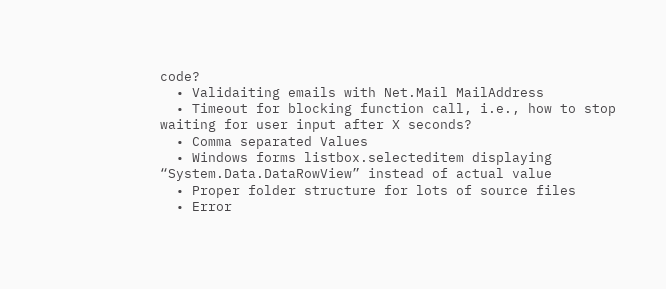code?
  • Validaiting emails with Net.Mail MailAddress
  • Timeout for blocking function call, i.e., how to stop waiting for user input after X seconds?
  • Comma separated Values
  • Windows forms listbox.selecteditem displaying “System.Data.DataRowView” instead of actual value
  • Proper folder structure for lots of source files
  • Error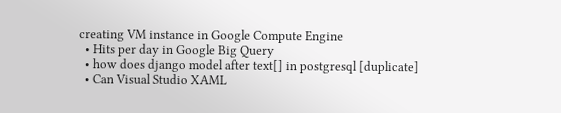creating VM instance in Google Compute Engine
  • Hits per day in Google Big Query
  • how does django model after text[] in postgresql [duplicate]
  • Can Visual Studio XAML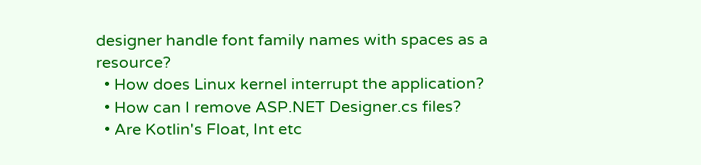designer handle font family names with spaces as a resource?
  • How does Linux kernel interrupt the application?
  • How can I remove ASP.NET Designer.cs files?
  • Are Kotlin's Float, Int etc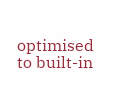optimised to built-in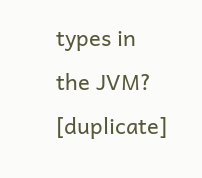types in the JVM? [duplicate]